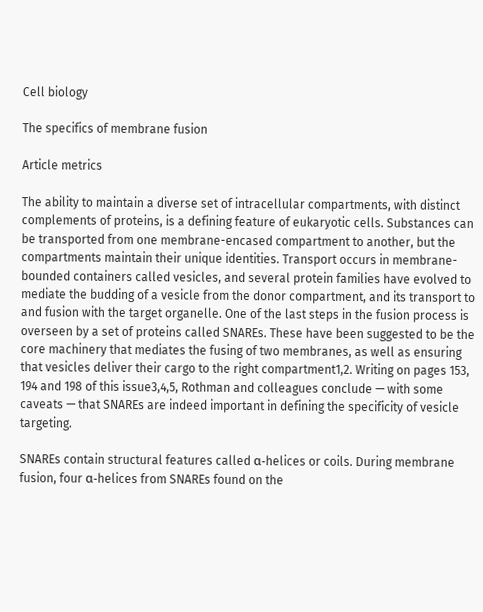Cell biology

The specifics of membrane fusion

Article metrics

The ability to maintain a diverse set of intracellular compartments, with distinct complements of proteins, is a defining feature of eukaryotic cells. Substances can be transported from one membrane-encased compartment to another, but the compartments maintain their unique identities. Transport occurs in membrane-bounded containers called vesicles, and several protein families have evolved to mediate the budding of a vesicle from the donor compartment, and its transport to and fusion with the target organelle. One of the last steps in the fusion process is overseen by a set of proteins called SNAREs. These have been suggested to be the core machinery that mediates the fusing of two membranes, as well as ensuring that vesicles deliver their cargo to the right compartment1,2. Writing on pages 153, 194 and 198 of this issue3,4,5, Rothman and colleagues conclude — with some caveats — that SNAREs are indeed important in defining the specificity of vesicle targeting.

SNAREs contain structural features called α-helices or coils. During membrane fusion, four α-helices from SNAREs found on the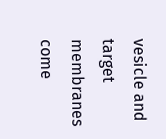vesicle and target membranes come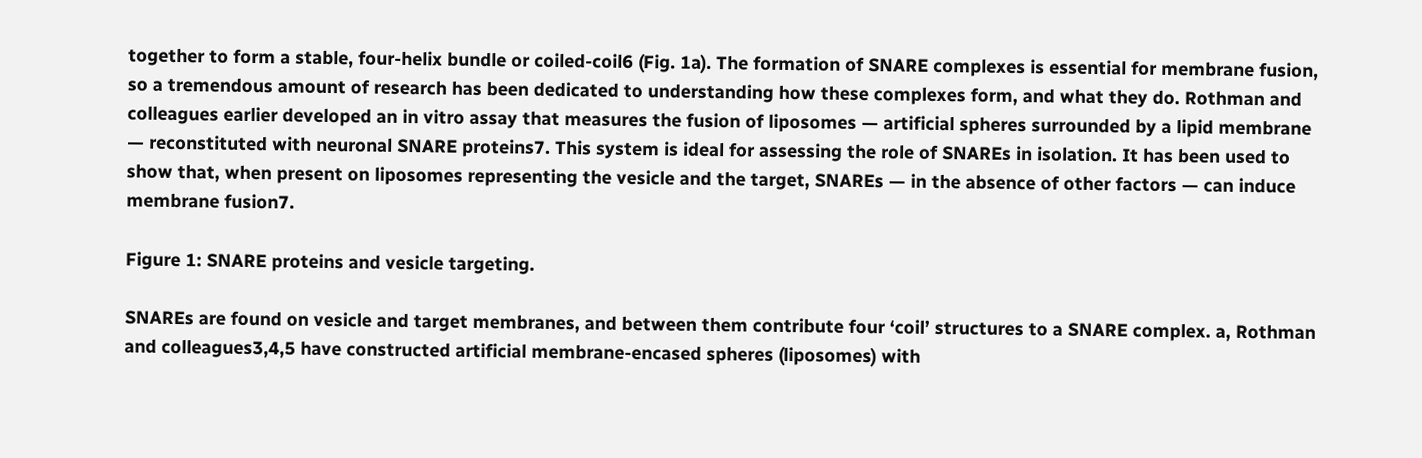together to form a stable, four-helix bundle or coiled-coil6 (Fig. 1a). The formation of SNARE complexes is essential for membrane fusion, so a tremendous amount of research has been dedicated to understanding how these complexes form, and what they do. Rothman and colleagues earlier developed an in vitro assay that measures the fusion of liposomes — artificial spheres surrounded by a lipid membrane — reconstituted with neuronal SNARE proteins7. This system is ideal for assessing the role of SNAREs in isolation. It has been used to show that, when present on liposomes representing the vesicle and the target, SNAREs — in the absence of other factors — can induce membrane fusion7.

Figure 1: SNARE proteins and vesicle targeting.

SNAREs are found on vesicle and target membranes, and between them contribute four ‘coil’ structures to a SNARE complex. a, Rothman and colleagues3,4,5 have constructed artificial membrane-encased spheres (liposomes) with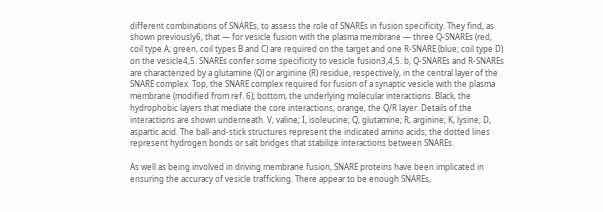different combinations of SNAREs, to assess the role of SNAREs in fusion specificity. They find, as shown previously6, that — for vesicle fusion with the plasma membrane — three Q-SNAREs (red, coil type A; green, coil types B and C) are required on the target and one R-SNARE (blue; coil type D) on the vesicle4,5. SNAREs confer some specificity to vesicle fusion3,4,5. b, Q-SNAREs and R-SNAREs are characterized by a glutamine (Q) or arginine (R) residue, respectively, in the central layer of the SNARE complex. Top, the SNARE complex required for fusion of a synaptic vesicle with the plasma membrane (modified from ref. 6); bottom, the underlying molecular interactions. Black, the hydrophobic layers that mediate the core interactions; orange, the Q/R layer. Details of the interactions are shown underneath. V, valine; I, isoleucine; Q, glutamine; R, arginine; K, lysine; D, aspartic acid. The ball-and-stick structures represent the indicated amino acids; the dotted lines represent hydrogen bonds or salt bridges that stabilize interactions between SNAREs.

As well as being involved in driving membrane fusion, SNARE proteins have been implicated in ensuring the accuracy of vesicle trafficking. There appear to be enough SNAREs,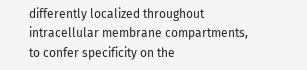differently localized throughout intracellular membrane compartments, to confer specificity on the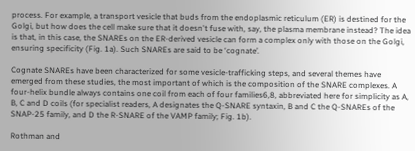process. For example, a transport vesicle that buds from the endoplasmic reticulum (ER) is destined for the Golgi, but how does the cell make sure that it doesn't fuse with, say, the plasma membrane instead? The idea is that, in this case, the SNAREs on the ER-derived vesicle can form a complex only with those on the Golgi, ensuring specificity (Fig. 1a). Such SNAREs are said to be ‘cognate’.

Cognate SNAREs have been characterized for some vesicle-trafficking steps, and several themes have emerged from these studies, the most important of which is the composition of the SNARE complexes. A four-helix bundle always contains one coil from each of four families6,8, abbreviated here for simplicity as A, B, C and D coils (for specialist readers, A designates the Q-SNARE syntaxin, B and C the Q-SNAREs of the SNAP-25 family, and D the R-SNARE of the VAMP family; Fig. 1b).

Rothman and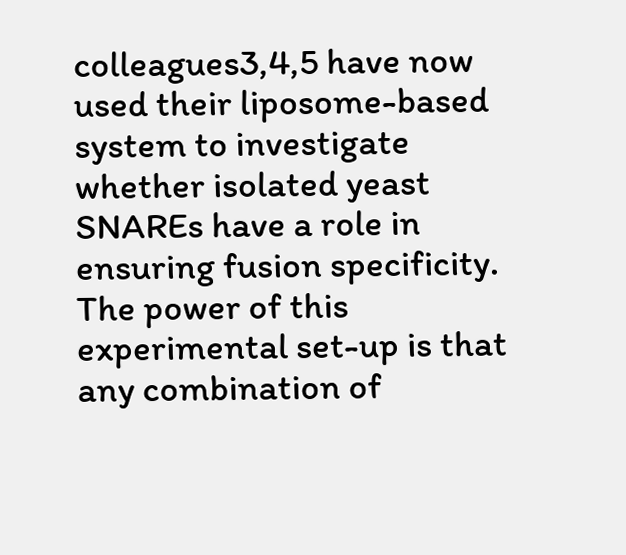colleagues3,4,5 have now used their liposome-based system to investigate whether isolated yeast SNAREs have a role in ensuring fusion specificity. The power of this experimental set-up is that any combination of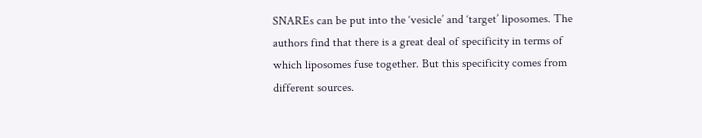SNAREs can be put into the ‘vesicle’ and ‘target’ liposomes. The authors find that there is a great deal of specificity in terms of which liposomes fuse together. But this specificity comes from different sources.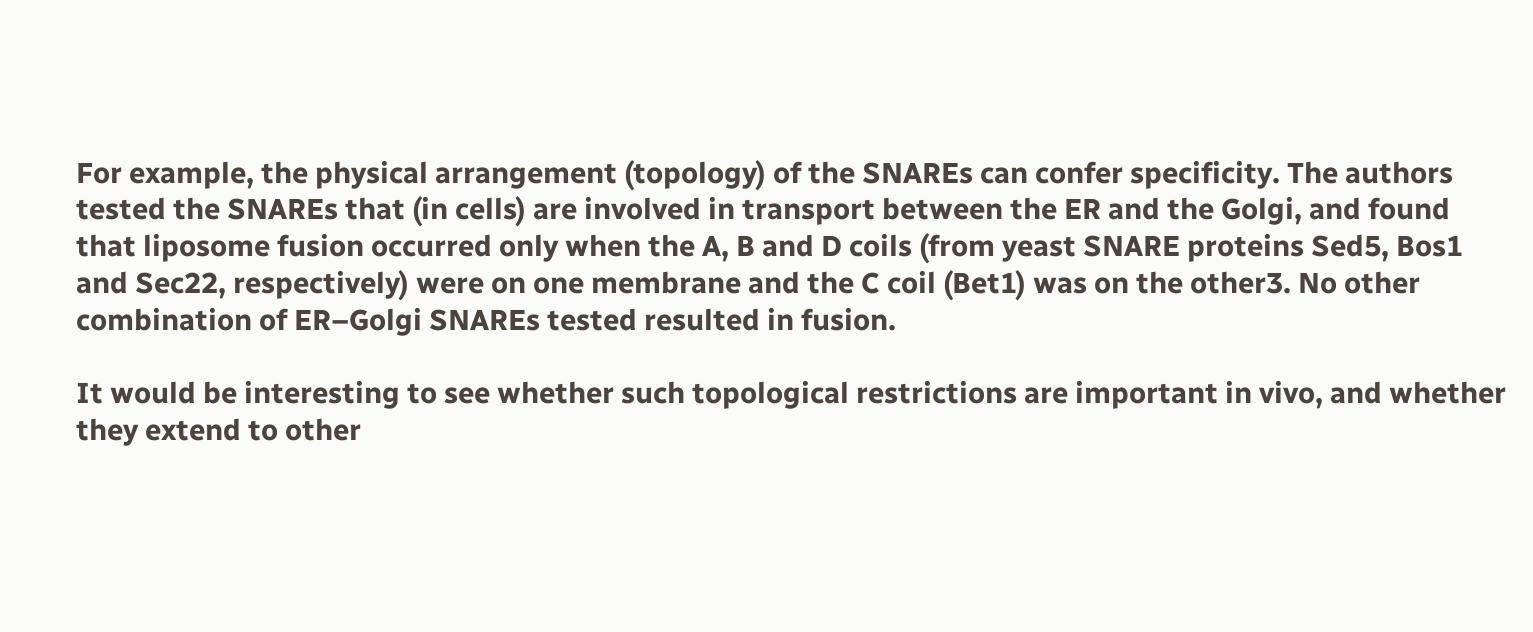For example, the physical arrangement (topology) of the SNAREs can confer specificity. The authors tested the SNAREs that (in cells) are involved in transport between the ER and the Golgi, and found that liposome fusion occurred only when the A, B and D coils (from yeast SNARE proteins Sed5, Bos1 and Sec22, respectively) were on one membrane and the C coil (Bet1) was on the other3. No other combination of ER–Golgi SNAREs tested resulted in fusion.

It would be interesting to see whether such topological restrictions are important in vivo, and whether they extend to other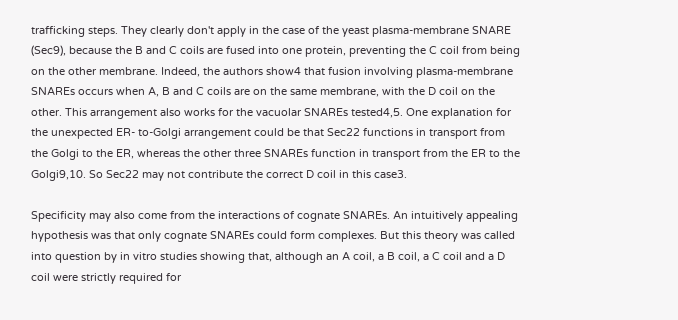trafficking steps. They clearly don't apply in the case of the yeast plasma-membrane SNARE (Sec9), because the B and C coils are fused into one protein, preventing the C coil from being on the other membrane. Indeed, the authors show4 that fusion involving plasma-membrane SNAREs occurs when A, B and C coils are on the same membrane, with the D coil on the other. This arrangement also works for the vacuolar SNAREs tested4,5. One explanation for the unexpected ER- to-Golgi arrangement could be that Sec22 functions in transport from the Golgi to the ER, whereas the other three SNAREs function in transport from the ER to the Golgi9,10. So Sec22 may not contribute the correct D coil in this case3.

Specificity may also come from the interactions of cognate SNAREs. An intuitively appealing hypothesis was that only cognate SNAREs could form complexes. But this theory was called into question by in vitro studies showing that, although an A coil, a B coil, a C coil and a D coil were strictly required for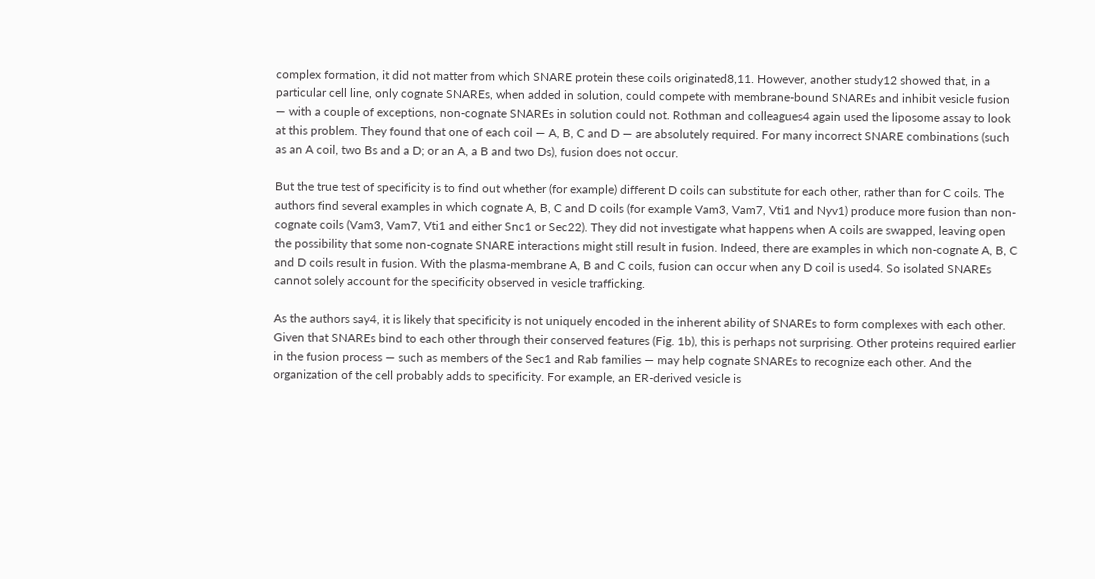complex formation, it did not matter from which SNARE protein these coils originated8,11. However, another study12 showed that, in a particular cell line, only cognate SNAREs, when added in solution, could compete with membrane-bound SNAREs and inhibit vesicle fusion — with a couple of exceptions, non-cognate SNAREs in solution could not. Rothman and colleagues4 again used the liposome assay to look at this problem. They found that one of each coil — A, B, C and D — are absolutely required. For many incorrect SNARE combinations (such as an A coil, two Bs and a D; or an A, a B and two Ds), fusion does not occur.

But the true test of specificity is to find out whether (for example) different D coils can substitute for each other, rather than for C coils. The authors find several examples in which cognate A, B, C and D coils (for example Vam3, Vam7, Vti1 and Nyv1) produce more fusion than non-cognate coils (Vam3, Vam7, Vti1 and either Snc1 or Sec22). They did not investigate what happens when A coils are swapped, leaving open the possibility that some non-cognate SNARE interactions might still result in fusion. Indeed, there are examples in which non-cognate A, B, C and D coils result in fusion. With the plasma-membrane A, B and C coils, fusion can occur when any D coil is used4. So isolated SNAREs cannot solely account for the specificity observed in vesicle trafficking.

As the authors say4, it is likely that specificity is not uniquely encoded in the inherent ability of SNAREs to form complexes with each other. Given that SNAREs bind to each other through their conserved features (Fig. 1b), this is perhaps not surprising. Other proteins required earlier in the fusion process — such as members of the Sec1 and Rab families — may help cognate SNAREs to recognize each other. And the organization of the cell probably adds to specificity. For example, an ER-derived vesicle is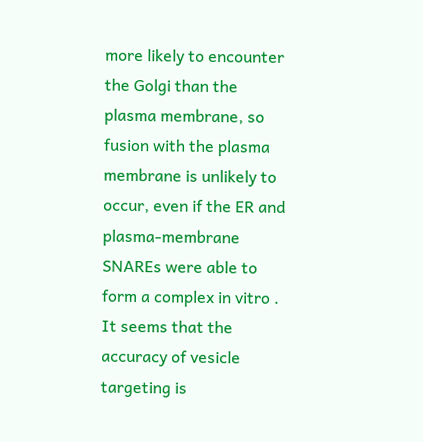more likely to encounter the Golgi than the plasma membrane, so fusion with the plasma membrane is unlikely to occur, even if the ER and plasma-membrane SNAREs were able to form a complex in vitro . It seems that the accuracy of vesicle targeting is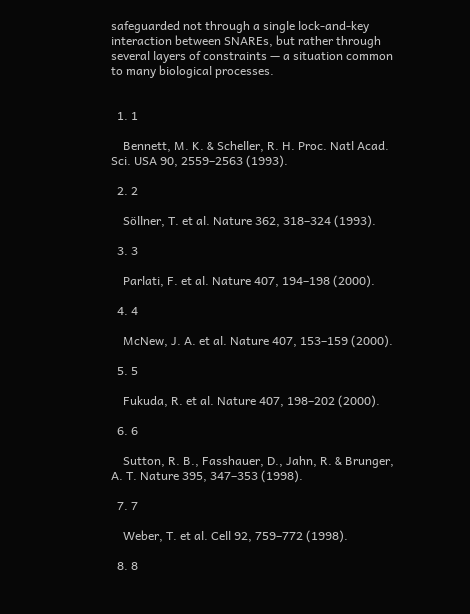safeguarded not through a single lock-and-key interaction between SNAREs, but rather through several layers of constraints — a situation common to many biological processes.


  1. 1

    Bennett, M. K. & Scheller, R. H. Proc. Natl Acad. Sci. USA 90, 2559–2563 (1993).

  2. 2

    Söllner, T. et al. Nature 362, 318–324 (1993).

  3. 3

    Parlati, F. et al. Nature 407, 194–198 (2000).

  4. 4

    McNew, J. A. et al. Nature 407, 153–159 (2000).

  5. 5

    Fukuda, R. et al. Nature 407, 198–202 (2000).

  6. 6

    Sutton, R. B., Fasshauer, D., Jahn, R. & Brunger, A. T. Nature 395, 347–353 (1998).

  7. 7

    Weber, T. et al. Cell 92, 759–772 (1998).

  8. 8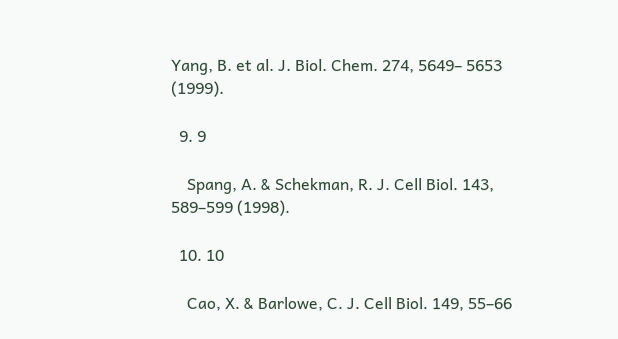Yang, B. et al. J. Biol. Chem. 274, 5649– 5653 (1999).

  9. 9

    Spang, A. & Schekman, R. J. Cell Biol. 143, 589–599 (1998).

  10. 10

    Cao, X. & Barlowe, C. J. Cell Biol. 149, 55–66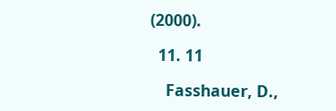(2000).

  11. 11

    Fasshauer, D.,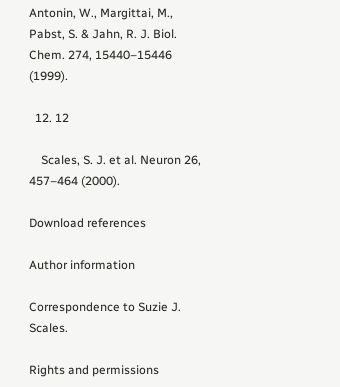Antonin, W., Margittai, M., Pabst, S. & Jahn, R. J. Biol. Chem. 274, 15440–15446 (1999).

  12. 12

    Scales, S. J. et al. Neuron 26, 457–464 (2000).

Download references

Author information

Correspondence to Suzie J. Scales.

Rights and permissions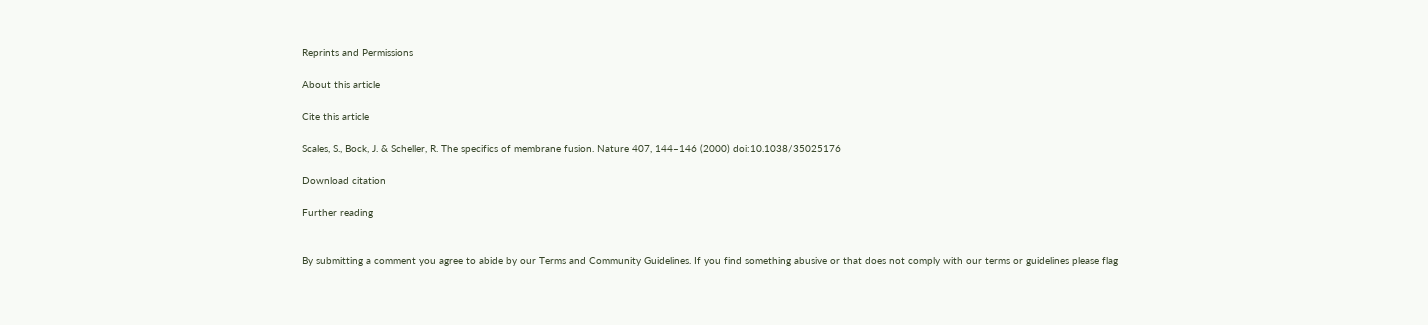Reprints and Permissions

About this article

Cite this article

Scales, S., Bock, J. & Scheller, R. The specifics of membrane fusion. Nature 407, 144–146 (2000) doi:10.1038/35025176

Download citation

Further reading


By submitting a comment you agree to abide by our Terms and Community Guidelines. If you find something abusive or that does not comply with our terms or guidelines please flag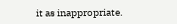it as inappropriate.